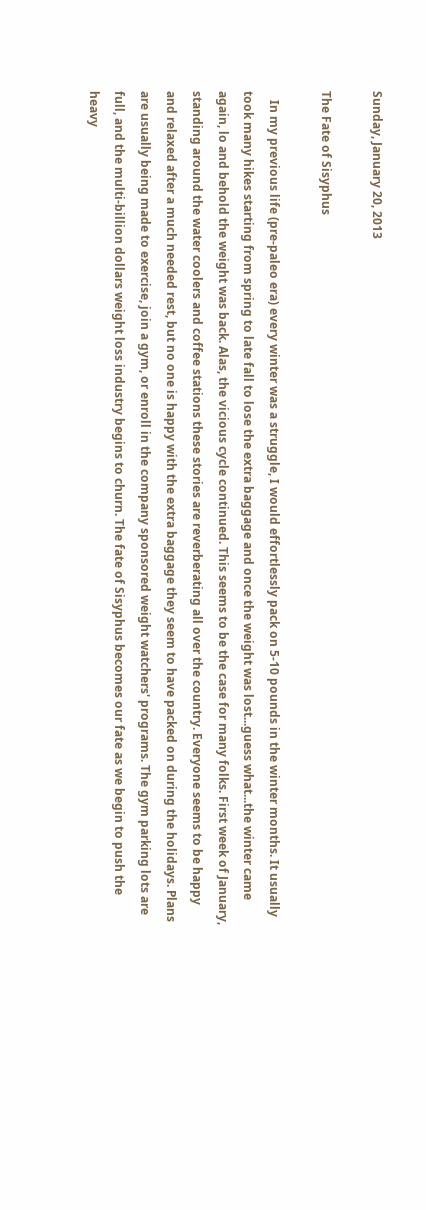Sunday, January 20, 2013

The Fate of Sisyphus

   In my previous life (pre-paleo era) every winter was a struggle, I would effortlessly pack on 5-10 pounds in the winter months. It usually took many hikes starting from spring to late fall to lose the extra baggage and once the weight was lost...guess what...the winter came again, lo and behold the weight was back. Alas, the vicious cycle continued. This seems to be the case for many folks. First week of January, standing around the water coolers and coffee stations these stories are reverberating all over the country. Everyone seems to be happy and relaxed after a much needed rest, but no one is happy with the extra baggage they seem to have packed on during the holidays. Plans are usually being made to exercise, join a gym, or enroll in the company sponsored weight watchers' programs. The gym parking lots are full, and the multi-billion dollars weight loss industry begins to churn. The fate of Sisyphus becomes our fate as we begin to push the heavy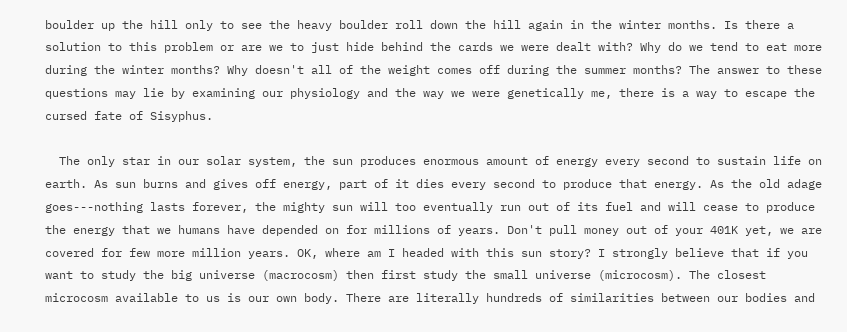boulder up the hill only to see the heavy boulder roll down the hill again in the winter months. Is there a solution to this problem or are we to just hide behind the cards we were dealt with? Why do we tend to eat more during the winter months? Why doesn't all of the weight comes off during the summer months? The answer to these questions may lie by examining our physiology and the way we were genetically me, there is a way to escape the cursed fate of Sisyphus.

  The only star in our solar system, the sun produces enormous amount of energy every second to sustain life on earth. As sun burns and gives off energy, part of it dies every second to produce that energy. As the old adage goes---nothing lasts forever, the mighty sun will too eventually run out of its fuel and will cease to produce the energy that we humans have depended on for millions of years. Don't pull money out of your 401K yet, we are covered for few more million years. OK, where am I headed with this sun story? I strongly believe that if you want to study the big universe (macrocosm) then first study the small universe (microcosm). The closest microcosm available to us is our own body. There are literally hundreds of similarities between our bodies and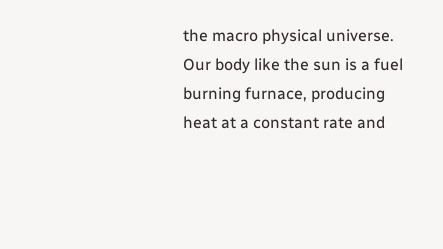the macro physical universe. Our body like the sun is a fuel burning furnace, producing heat at a constant rate and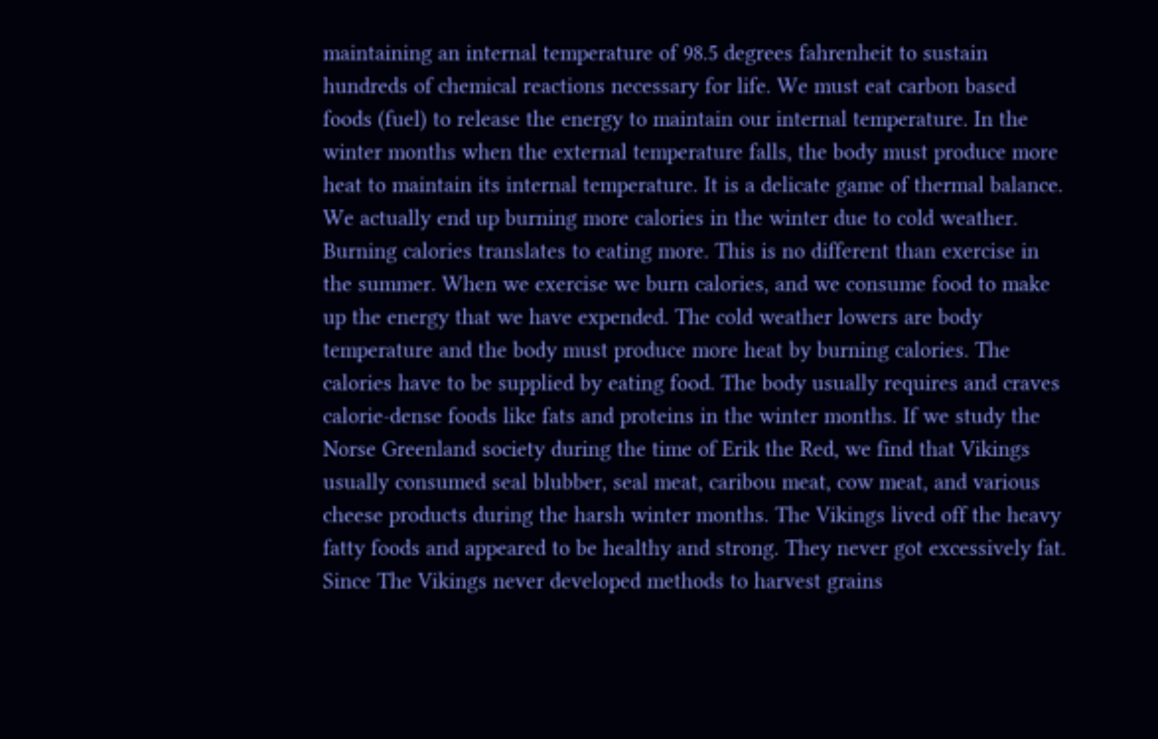maintaining an internal temperature of 98.5 degrees fahrenheit to sustain hundreds of chemical reactions necessary for life. We must eat carbon based foods (fuel) to release the energy to maintain our internal temperature. In the winter months when the external temperature falls, the body must produce more heat to maintain its internal temperature. It is a delicate game of thermal balance. We actually end up burning more calories in the winter due to cold weather. Burning calories translates to eating more. This is no different than exercise in the summer. When we exercise we burn calories, and we consume food to make up the energy that we have expended. The cold weather lowers are body temperature and the body must produce more heat by burning calories. The calories have to be supplied by eating food. The body usually requires and craves calorie-dense foods like fats and proteins in the winter months. If we study the Norse Greenland society during the time of Erik the Red, we find that Vikings usually consumed seal blubber, seal meat, caribou meat, cow meat, and various cheese products during the harsh winter months. The Vikings lived off the heavy fatty foods and appeared to be healthy and strong. They never got excessively fat. Since The Vikings never developed methods to harvest grains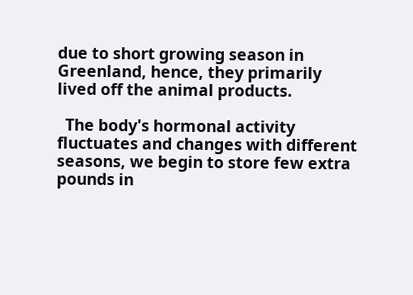due to short growing season in Greenland, hence, they primarily lived off the animal products.

  The body's hormonal activity fluctuates and changes with different seasons, we begin to store few extra pounds in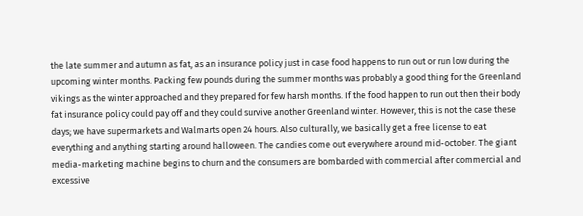the late summer and autumn as fat, as an insurance policy just in case food happens to run out or run low during the upcoming winter months. Packing few pounds during the summer months was probably a good thing for the Greenland vikings as the winter approached and they prepared for few harsh months. If the food happen to run out then their body fat insurance policy could pay off and they could survive another Greenland winter. However, this is not the case these days; we have supermarkets and Walmarts open 24 hours. Also culturally, we basically get a free license to eat everything and anything starting around halloween. The candies come out everywhere around mid-october. The giant media-marketing machine begins to churn and the consumers are bombarded with commercial after commercial and excessive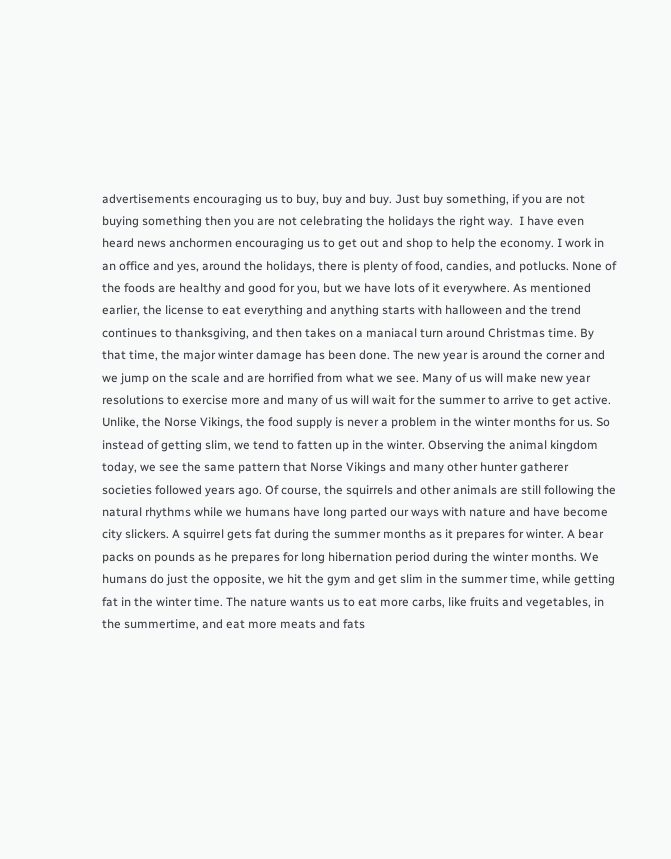advertisements encouraging us to buy, buy and buy. Just buy something, if you are not buying something then you are not celebrating the holidays the right way.  I have even heard news anchormen encouraging us to get out and shop to help the economy. I work in an office and yes, around the holidays, there is plenty of food, candies, and potlucks. None of the foods are healthy and good for you, but we have lots of it everywhere. As mentioned earlier, the license to eat everything and anything starts with halloween and the trend continues to thanksgiving, and then takes on a maniacal turn around Christmas time. By that time, the major winter damage has been done. The new year is around the corner and we jump on the scale and are horrified from what we see. Many of us will make new year resolutions to exercise more and many of us will wait for the summer to arrive to get active. Unlike, the Norse Vikings, the food supply is never a problem in the winter months for us. So instead of getting slim, we tend to fatten up in the winter. Observing the animal kingdom today, we see the same pattern that Norse Vikings and many other hunter gatherer societies followed years ago. Of course, the squirrels and other animals are still following the natural rhythms while we humans have long parted our ways with nature and have become city slickers. A squirrel gets fat during the summer months as it prepares for winter. A bear packs on pounds as he prepares for long hibernation period during the winter months. We humans do just the opposite, we hit the gym and get slim in the summer time, while getting fat in the winter time. The nature wants us to eat more carbs, like fruits and vegetables, in the summertime, and eat more meats and fats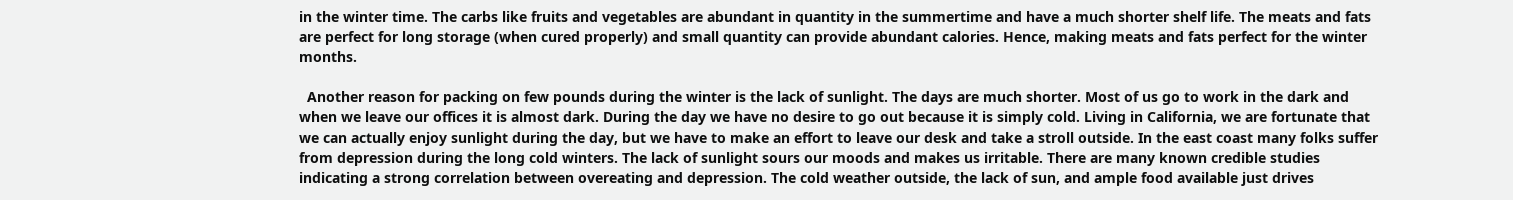in the winter time. The carbs like fruits and vegetables are abundant in quantity in the summertime and have a much shorter shelf life. The meats and fats are perfect for long storage (when cured properly) and small quantity can provide abundant calories. Hence, making meats and fats perfect for the winter months.

  Another reason for packing on few pounds during the winter is the lack of sunlight. The days are much shorter. Most of us go to work in the dark and when we leave our offices it is almost dark. During the day we have no desire to go out because it is simply cold. Living in California, we are fortunate that we can actually enjoy sunlight during the day, but we have to make an effort to leave our desk and take a stroll outside. In the east coast many folks suffer from depression during the long cold winters. The lack of sunlight sours our moods and makes us irritable. There are many known credible studies indicating a strong correlation between overeating and depression. The cold weather outside, the lack of sun, and ample food available just drives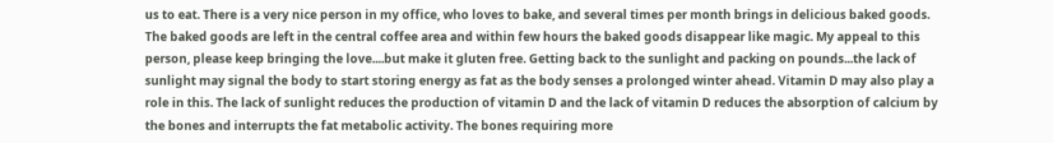us to eat. There is a very nice person in my office, who loves to bake, and several times per month brings in delicious baked goods. The baked goods are left in the central coffee area and within few hours the baked goods disappear like magic. My appeal to this person, please keep bringing the love....but make it gluten free. Getting back to the sunlight and packing on pounds...the lack of sunlight may signal the body to start storing energy as fat as the body senses a prolonged winter ahead. Vitamin D may also play a role in this. The lack of sunlight reduces the production of vitamin D and the lack of vitamin D reduces the absorption of calcium by the bones and interrupts the fat metabolic activity. The bones requiring more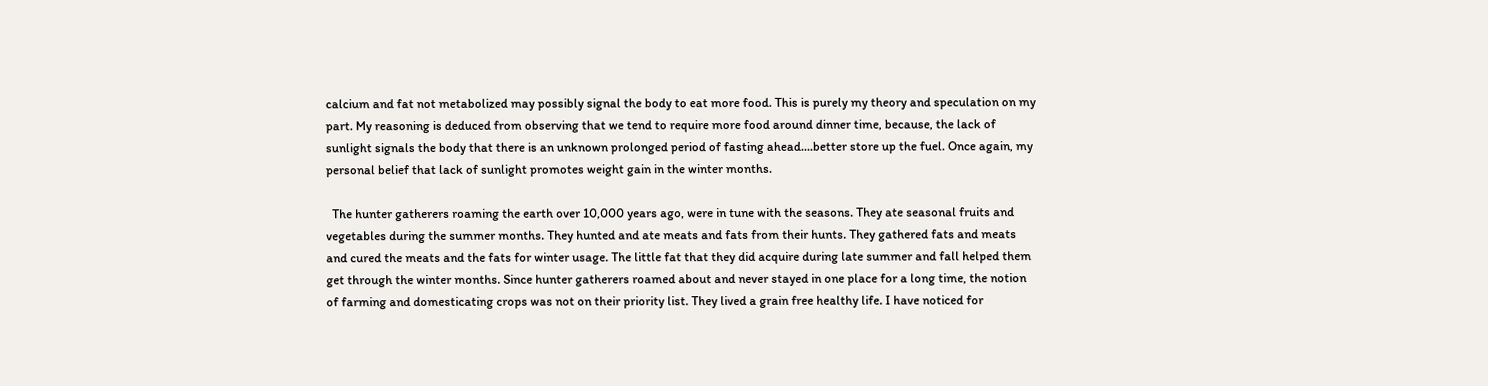calcium and fat not metabolized may possibly signal the body to eat more food. This is purely my theory and speculation on my part. My reasoning is deduced from observing that we tend to require more food around dinner time, because, the lack of sunlight signals the body that there is an unknown prolonged period of fasting ahead....better store up the fuel. Once again, my personal belief that lack of sunlight promotes weight gain in the winter months.

  The hunter gatherers roaming the earth over 10,000 years ago, were in tune with the seasons. They ate seasonal fruits and vegetables during the summer months. They hunted and ate meats and fats from their hunts. They gathered fats and meats and cured the meats and the fats for winter usage. The little fat that they did acquire during late summer and fall helped them get through the winter months. Since hunter gatherers roamed about and never stayed in one place for a long time, the notion of farming and domesticating crops was not on their priority list. They lived a grain free healthy life. I have noticed for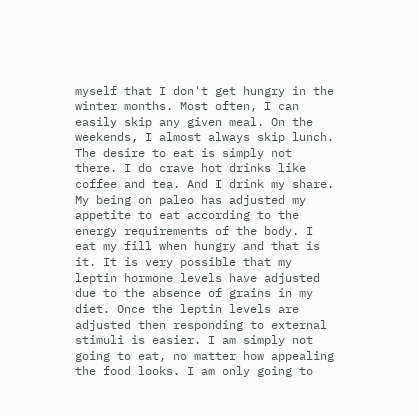myself that I don't get hungry in the winter months. Most often, I can easily skip any given meal. On the weekends, I almost always skip lunch. The desire to eat is simply not there. I do crave hot drinks like coffee and tea. And I drink my share. My being on paleo has adjusted my appetite to eat according to the energy requirements of the body. I eat my fill when hungry and that is it. It is very possible that my leptin hormone levels have adjusted due to the absence of grains in my diet. Once the leptin levels are adjusted then responding to external stimuli is easier. I am simply not going to eat, no matter how appealing the food looks. I am only going to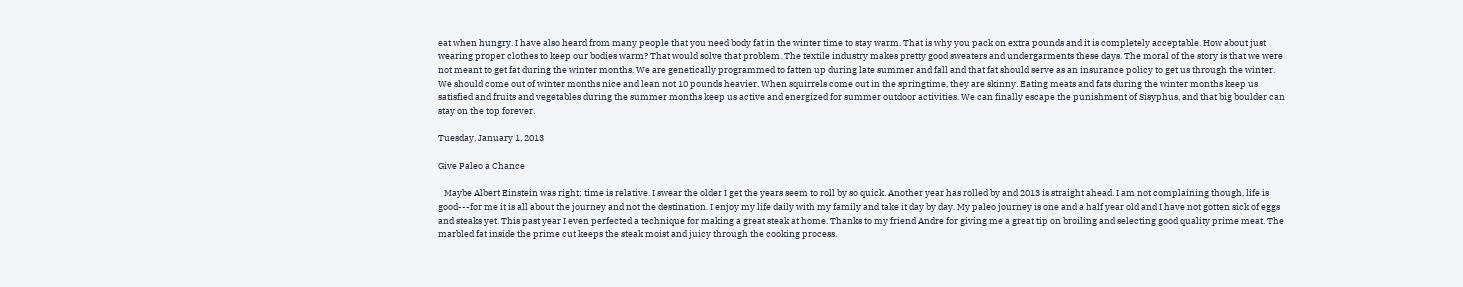eat when hungry. I have also heard from many people that you need body fat in the winter time to stay warm. That is why you pack on extra pounds and it is completely acceptable. How about just wearing proper clothes to keep our bodies warm? That would solve that problem. The textile industry makes pretty good sweaters and undergarments these days. The moral of the story is that we were not meant to get fat during the winter months. We are genetically programmed to fatten up during late summer and fall and that fat should serve as an insurance policy to get us through the winter. We should come out of winter months nice and lean not 10 pounds heavier. When squirrels come out in the springtime, they are skinny. Eating meats and fats during the winter months keep us satisfied and fruits and vegetables during the summer months keep us active and energized for summer outdoor activities. We can finally escape the punishment of Sisyphus, and that big boulder can stay on the top forever.

Tuesday, January 1, 2013

Give Paleo a Chance

   Maybe Albert Einstein was right; time is relative. I swear the older I get the years seem to roll by so quick. Another year has rolled by and 2013 is straight ahead. I am not complaining though, life is good---for me it is all about the journey and not the destination. I enjoy my life daily with my family and take it day by day. My paleo journey is one and a half year old and I have not gotten sick of eggs and steaks yet. This past year I even perfected a technique for making a great steak at home. Thanks to my friend Andre for giving me a great tip on broiling and selecting good quality prime meat. The marbled fat inside the prime cut keeps the steak moist and juicy through the cooking process.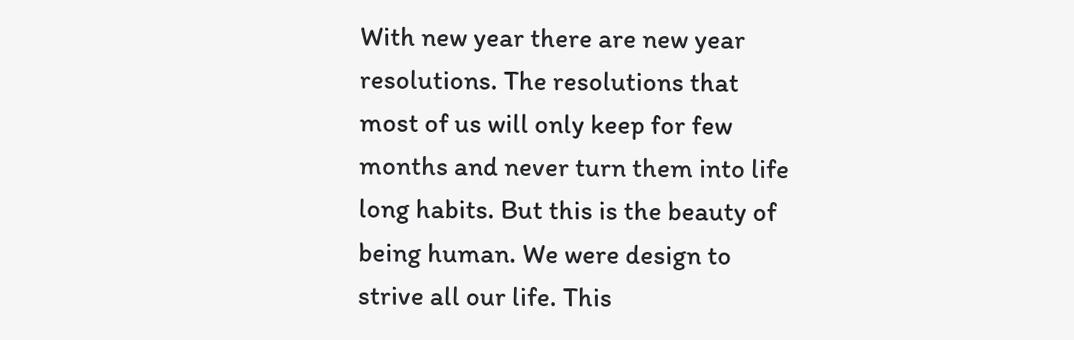With new year there are new year resolutions. The resolutions that most of us will only keep for few months and never turn them into life long habits. But this is the beauty of being human. We were design to strive all our life. This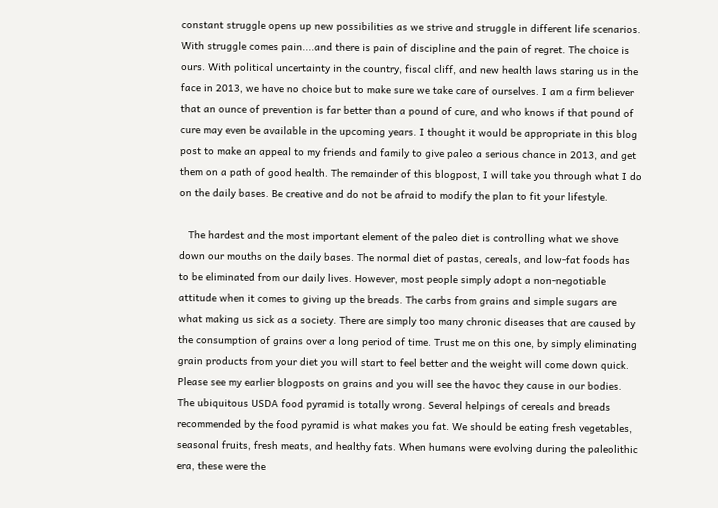constant struggle opens up new possibilities as we strive and struggle in different life scenarios. With struggle comes pain....and there is pain of discipline and the pain of regret. The choice is ours. With political uncertainty in the country, fiscal cliff, and new health laws staring us in the face in 2013, we have no choice but to make sure we take care of ourselves. I am a firm believer that an ounce of prevention is far better than a pound of cure, and who knows if that pound of cure may even be available in the upcoming years. I thought it would be appropriate in this blog post to make an appeal to my friends and family to give paleo a serious chance in 2013, and get them on a path of good health. The remainder of this blogpost, I will take you through what I do on the daily bases. Be creative and do not be afraid to modify the plan to fit your lifestyle.

   The hardest and the most important element of the paleo diet is controlling what we shove down our mouths on the daily bases. The normal diet of pastas, cereals, and low-fat foods has to be eliminated from our daily lives. However, most people simply adopt a non-negotiable attitude when it comes to giving up the breads. The carbs from grains and simple sugars are what making us sick as a society. There are simply too many chronic diseases that are caused by the consumption of grains over a long period of time. Trust me on this one, by simply eliminating grain products from your diet you will start to feel better and the weight will come down quick. Please see my earlier blogposts on grains and you will see the havoc they cause in our bodies. The ubiquitous USDA food pyramid is totally wrong. Several helpings of cereals and breads recommended by the food pyramid is what makes you fat. We should be eating fresh vegetables, seasonal fruits, fresh meats, and healthy fats. When humans were evolving during the paleolithic era, these were the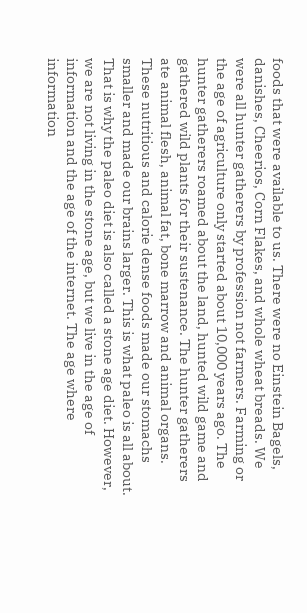foods that were available to us. There were no Einstein Bagels, danishes, Cheerios, Corn Flakes, and whole wheat breads. We were all hunter gatherers by profession not farmers. Farming or the age of agriculture only started about 10,000 years ago. The hunter gatherers roamed about the land, hunted wild game and gathered wild plants for their sustenance. The hunter gatherers ate animal flesh, animal fat, bone marrow and animal organs. These nutritious and calorie dense foods made our stomachs smaller and made our brains larger. This is what paleo is all about. That is why the paleo diet is also called a stone age diet. However, we are not living in the stone age, but we live in the age of information and the age of the internet. The age where information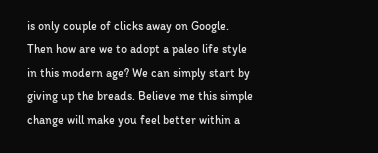is only couple of clicks away on Google. Then how are we to adopt a paleo life style in this modern age? We can simply start by giving up the breads. Believe me this simple change will make you feel better within a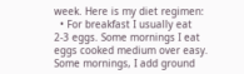week. Here is my diet regimen:
  • For breakfast I usually eat 2-3 eggs. Some mornings I eat eggs cooked medium over easy. Some mornings, I add ground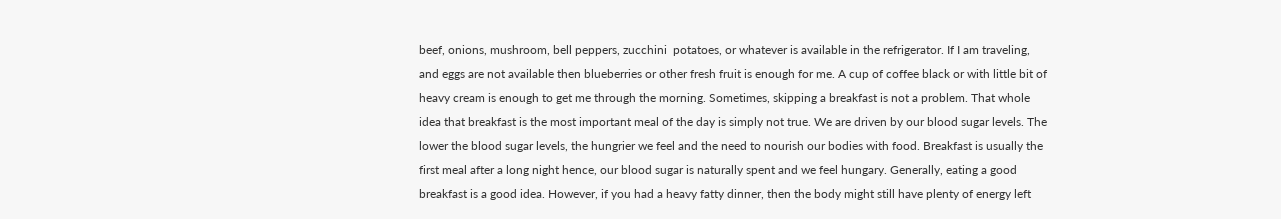beef, onions, mushroom, bell peppers, zucchini  potatoes, or whatever is available in the refrigerator. If I am traveling, and eggs are not available then blueberries or other fresh fruit is enough for me. A cup of coffee black or with little bit of heavy cream is enough to get me through the morning. Sometimes, skipping a breakfast is not a problem. That whole idea that breakfast is the most important meal of the day is simply not true. We are driven by our blood sugar levels. The lower the blood sugar levels, the hungrier we feel and the need to nourish our bodies with food. Breakfast is usually the first meal after a long night hence, our blood sugar is naturally spent and we feel hungary. Generally, eating a good breakfast is a good idea. However, if you had a heavy fatty dinner, then the body might still have plenty of energy left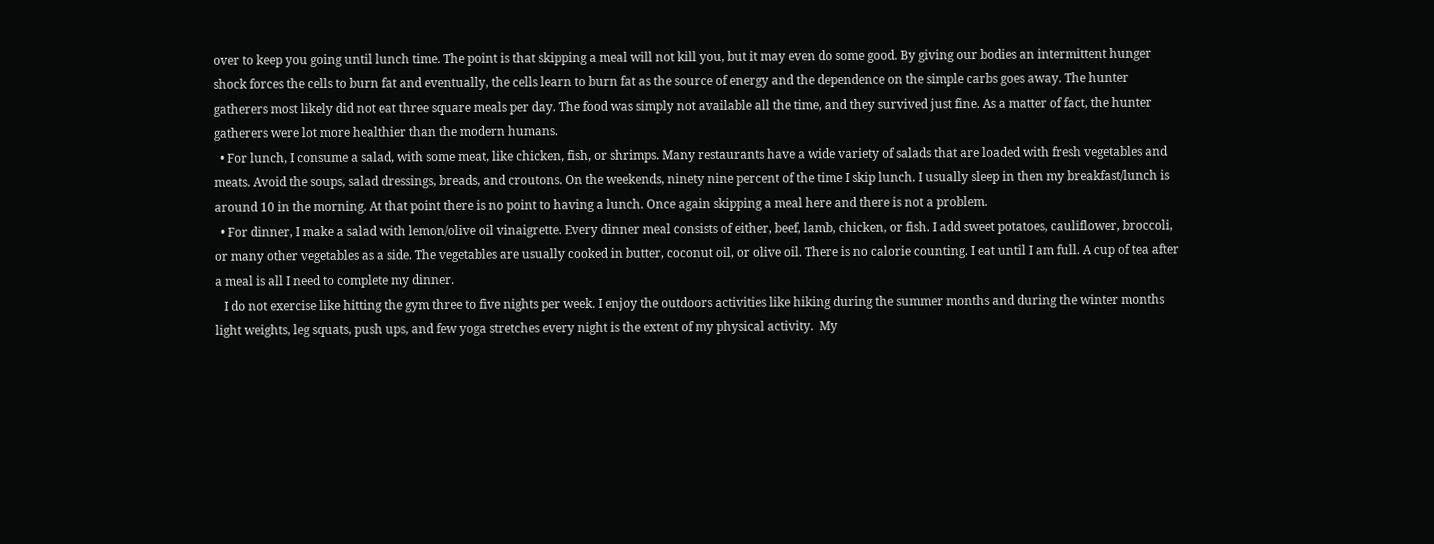over to keep you going until lunch time. The point is that skipping a meal will not kill you, but it may even do some good. By giving our bodies an intermittent hunger shock forces the cells to burn fat and eventually, the cells learn to burn fat as the source of energy and the dependence on the simple carbs goes away. The hunter gatherers most likely did not eat three square meals per day. The food was simply not available all the time, and they survived just fine. As a matter of fact, the hunter gatherers were lot more healthier than the modern humans.
  • For lunch, I consume a salad, with some meat, like chicken, fish, or shrimps. Many restaurants have a wide variety of salads that are loaded with fresh vegetables and meats. Avoid the soups, salad dressings, breads, and croutons. On the weekends, ninety nine percent of the time I skip lunch. I usually sleep in then my breakfast/lunch is around 10 in the morning. At that point there is no point to having a lunch. Once again skipping a meal here and there is not a problem.
  • For dinner, I make a salad with lemon/olive oil vinaigrette. Every dinner meal consists of either, beef, lamb, chicken, or fish. I add sweet potatoes, cauliflower, broccoli, or many other vegetables as a side. The vegetables are usually cooked in butter, coconut oil, or olive oil. There is no calorie counting. I eat until I am full. A cup of tea after a meal is all I need to complete my dinner.
   I do not exercise like hitting the gym three to five nights per week. I enjoy the outdoors activities like hiking during the summer months and during the winter months light weights, leg squats, push ups, and few yoga stretches every night is the extent of my physical activity.  My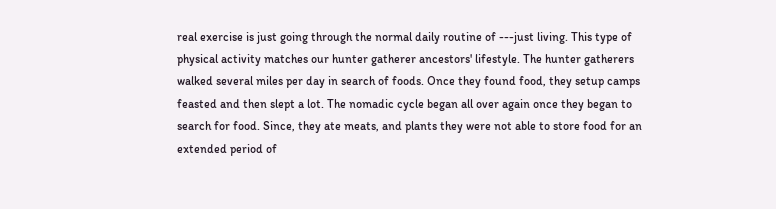real exercise is just going through the normal daily routine of ---just living. This type of physical activity matches our hunter gatherer ancestors' lifestyle. The hunter gatherers walked several miles per day in search of foods. Once they found food, they setup camps feasted and then slept a lot. The nomadic cycle began all over again once they began to search for food. Since, they ate meats, and plants they were not able to store food for an extended period of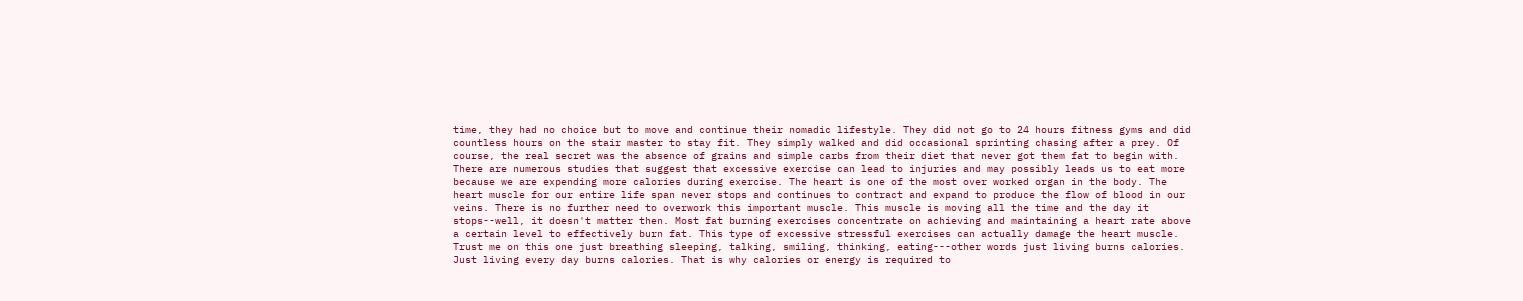time, they had no choice but to move and continue their nomadic lifestyle. They did not go to 24 hours fitness gyms and did countless hours on the stair master to stay fit. They simply walked and did occasional sprinting chasing after a prey. Of course, the real secret was the absence of grains and simple carbs from their diet that never got them fat to begin with. There are numerous studies that suggest that excessive exercise can lead to injuries and may possibly leads us to eat more because we are expending more calories during exercise. The heart is one of the most over worked organ in the body. The heart muscle for our entire life span never stops and continues to contract and expand to produce the flow of blood in our veins. There is no further need to overwork this important muscle. This muscle is moving all the time and the day it stops--well, it doesn't matter then. Most fat burning exercises concentrate on achieving and maintaining a heart rate above a certain level to effectively burn fat. This type of excessive stressful exercises can actually damage the heart muscle. Trust me on this one just breathing sleeping, talking, smiling, thinking, eating---other words just living burns calories. Just living every day burns calories. That is why calories or energy is required to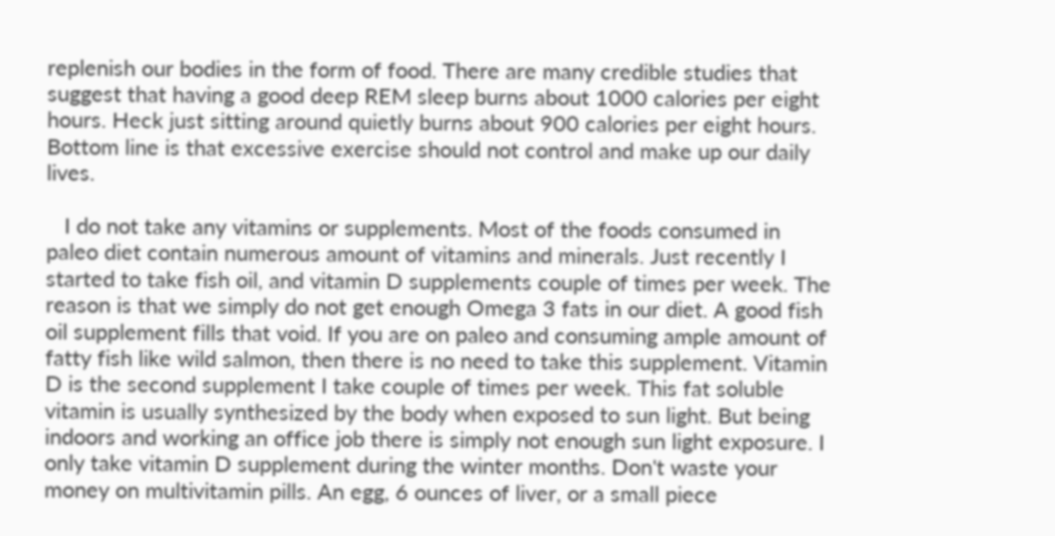replenish our bodies in the form of food. There are many credible studies that suggest that having a good deep REM sleep burns about 1000 calories per eight hours. Heck just sitting around quietly burns about 900 calories per eight hours. Bottom line is that excessive exercise should not control and make up our daily lives.

   I do not take any vitamins or supplements. Most of the foods consumed in paleo diet contain numerous amount of vitamins and minerals. Just recently I started to take fish oil, and vitamin D supplements couple of times per week. The reason is that we simply do not get enough Omega 3 fats in our diet. A good fish oil supplement fills that void. If you are on paleo and consuming ample amount of fatty fish like wild salmon, then there is no need to take this supplement. Vitamin D is the second supplement I take couple of times per week. This fat soluble vitamin is usually synthesized by the body when exposed to sun light. But being indoors and working an office job there is simply not enough sun light exposure. I only take vitamin D supplement during the winter months. Don't waste your money on multivitamin pills. An egg, 6 ounces of liver, or a small piece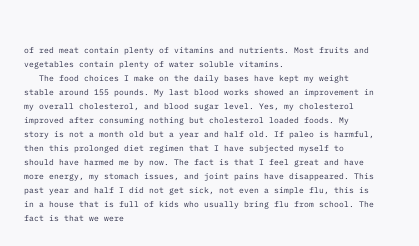of red meat contain plenty of vitamins and nutrients. Most fruits and vegetables contain plenty of water soluble vitamins.
   The food choices I make on the daily bases have kept my weight stable around 155 pounds. My last blood works showed an improvement in my overall cholesterol, and blood sugar level. Yes, my cholesterol improved after consuming nothing but cholesterol loaded foods. My story is not a month old but a year and half old. If paleo is harmful, then this prolonged diet regimen that I have subjected myself to should have harmed me by now. The fact is that I feel great and have more energy, my stomach issues, and joint pains have disappeared. This past year and half I did not get sick, not even a simple flu, this is in a house that is full of kids who usually bring flu from school. The fact is that we were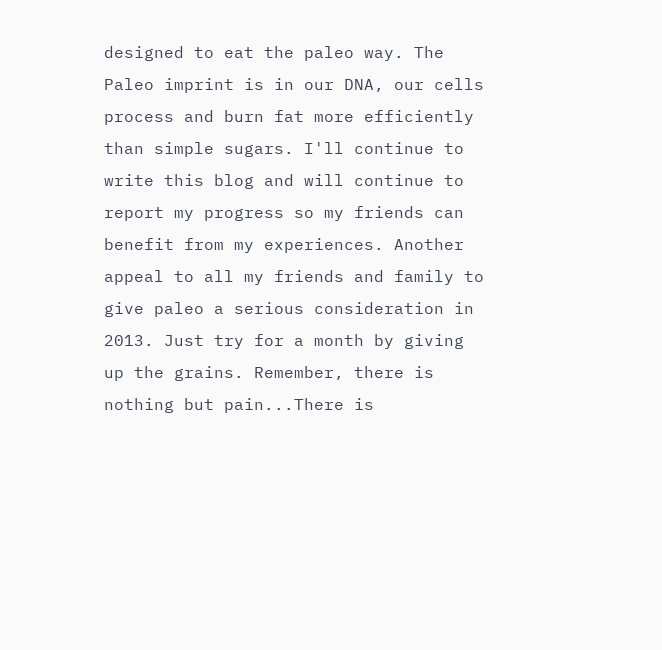designed to eat the paleo way. The Paleo imprint is in our DNA, our cells process and burn fat more efficiently than simple sugars. I'll continue to write this blog and will continue to report my progress so my friends can benefit from my experiences. Another appeal to all my friends and family to give paleo a serious consideration in 2013. Just try for a month by giving up the grains. Remember, there is nothing but pain...There is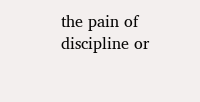the pain of discipline or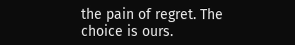the pain of regret. The choice is ours.